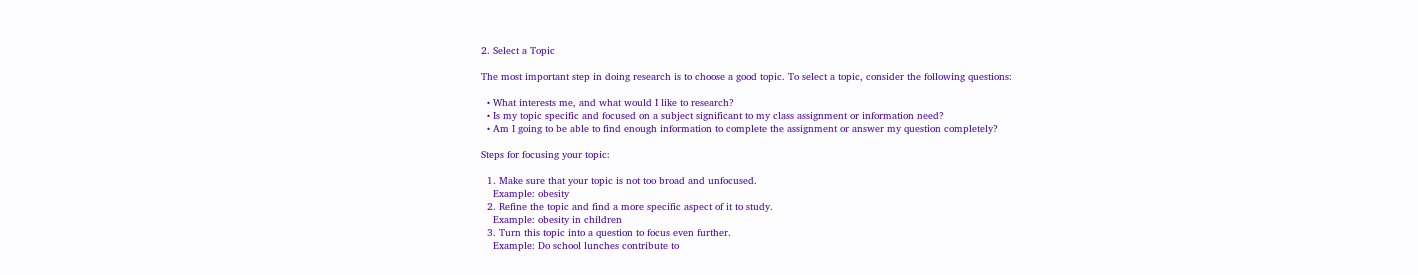2. Select a Topic

The most important step in doing research is to choose a good topic. To select a topic, consider the following questions:

  • What interests me, and what would I like to research?
  • Is my topic specific and focused on a subject significant to my class assignment or information need?
  • Am I going to be able to find enough information to complete the assignment or answer my question completely?

Steps for focusing your topic:

  1. Make sure that your topic is not too broad and unfocused.
    Example: obesity
  2. Refine the topic and find a more specific aspect of it to study.
    Example: obesity in children
  3. Turn this topic into a question to focus even further.
    Example: Do school lunches contribute to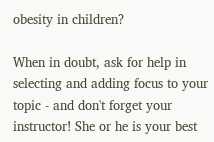obesity in children?

When in doubt, ask for help in selecting and adding focus to your topic - and don't forget your instructor! She or he is your best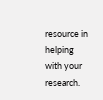resource in helping with your research.